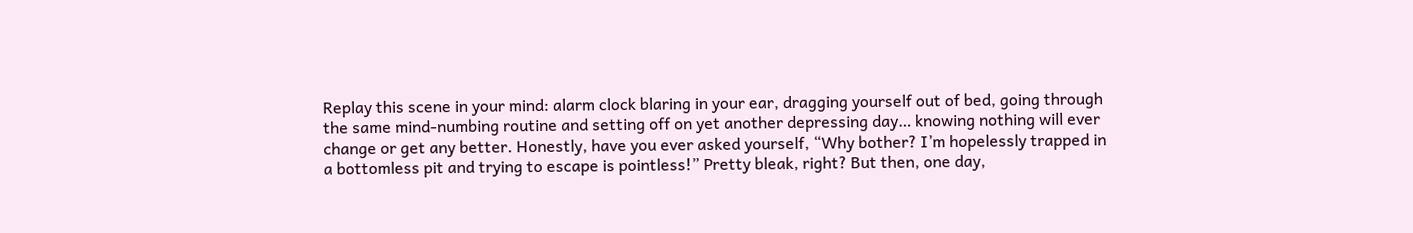Replay this scene in your mind: alarm clock blaring in your ear, dragging yourself out of bed, going through the same mind-numbing routine and setting off on yet another depressing day… knowing nothing will ever change or get any better. Honestly, have you ever asked yourself, “Why bother? I’m hopelessly trapped in a bottomless pit and trying to escape is pointless!” Pretty bleak, right? But then, one day,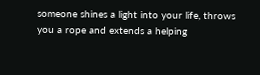someone shines a light into your life, throws you a rope and extends a helping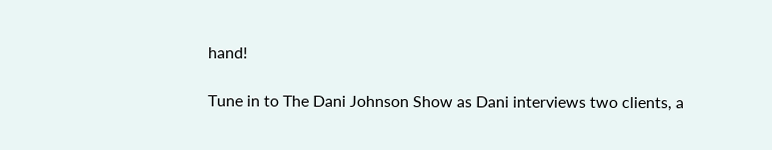hand!

Tune in to The Dani Johnson Show as Dani interviews two clients, a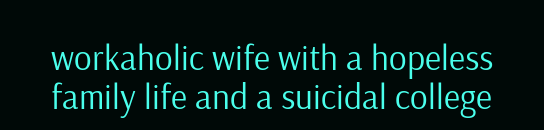workaholic wife with a hopeless family life and a suicidal college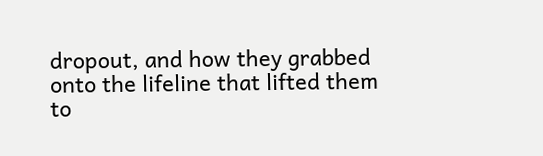dropout, and how they grabbed onto the lifeline that lifted them to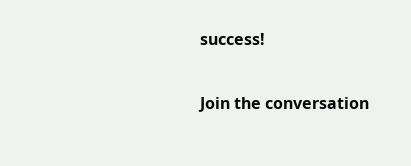success!

Join the conversation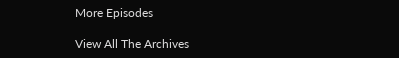More Episodes

View All The Archives